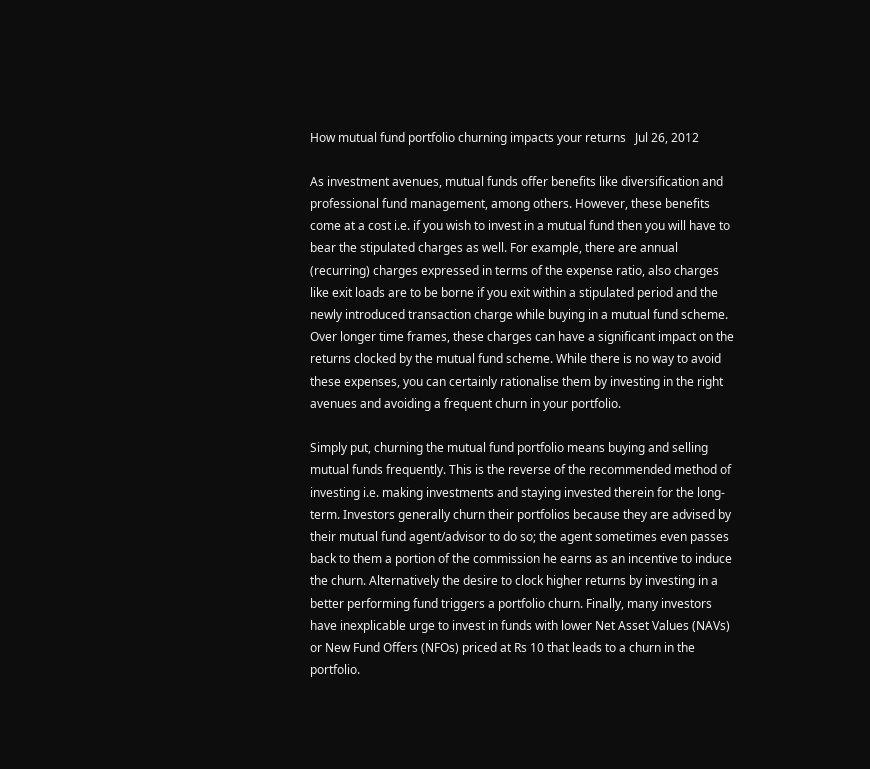How mutual fund portfolio churning impacts your returns   Jul 26, 2012

As investment avenues, mutual funds offer benefits like diversification and professional fund management, among others. However, these benefits come at a cost i.e. if you wish to invest in a mutual fund then you will have to bear the stipulated charges as well. For example, there are annual (recurring) charges expressed in terms of the expense ratio, also charges like exit loads are to be borne if you exit within a stipulated period and the newly introduced transaction charge while buying in a mutual fund scheme. Over longer time frames, these charges can have a significant impact on the returns clocked by the mutual fund scheme. While there is no way to avoid these expenses, you can certainly rationalise them by investing in the right avenues and avoiding a frequent churn in your portfolio.

Simply put, churning the mutual fund portfolio means buying and selling mutual funds frequently. This is the reverse of the recommended method of investing i.e. making investments and staying invested therein for the long-term. Investors generally churn their portfolios because they are advised by their mutual fund agent/advisor to do so; the agent sometimes even passes back to them a portion of the commission he earns as an incentive to induce the churn. Alternatively the desire to clock higher returns by investing in a better performing fund triggers a portfolio churn. Finally, many investors have inexplicable urge to invest in funds with lower Net Asset Values (NAVs) or New Fund Offers (NFOs) priced at Rs 10 that leads to a churn in the portfolio.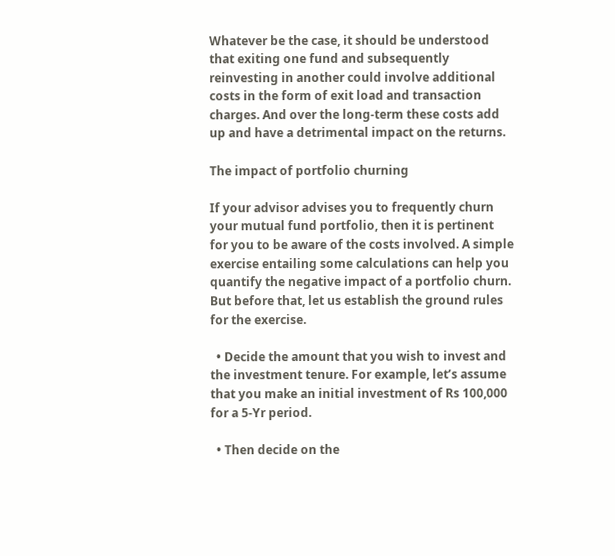Whatever be the case, it should be understood that exiting one fund and subsequently reinvesting in another could involve additional costs in the form of exit load and transaction charges. And over the long-term these costs add up and have a detrimental impact on the returns.

The impact of portfolio churning

If your advisor advises you to frequently churn your mutual fund portfolio, then it is pertinent for you to be aware of the costs involved. A simple exercise entailing some calculations can help you quantify the negative impact of a portfolio churn. But before that, let us establish the ground rules for the exercise.

  • Decide the amount that you wish to invest and the investment tenure. For example, let’s assume that you make an initial investment of Rs 100,000 for a 5-Yr period.

  • Then decide on the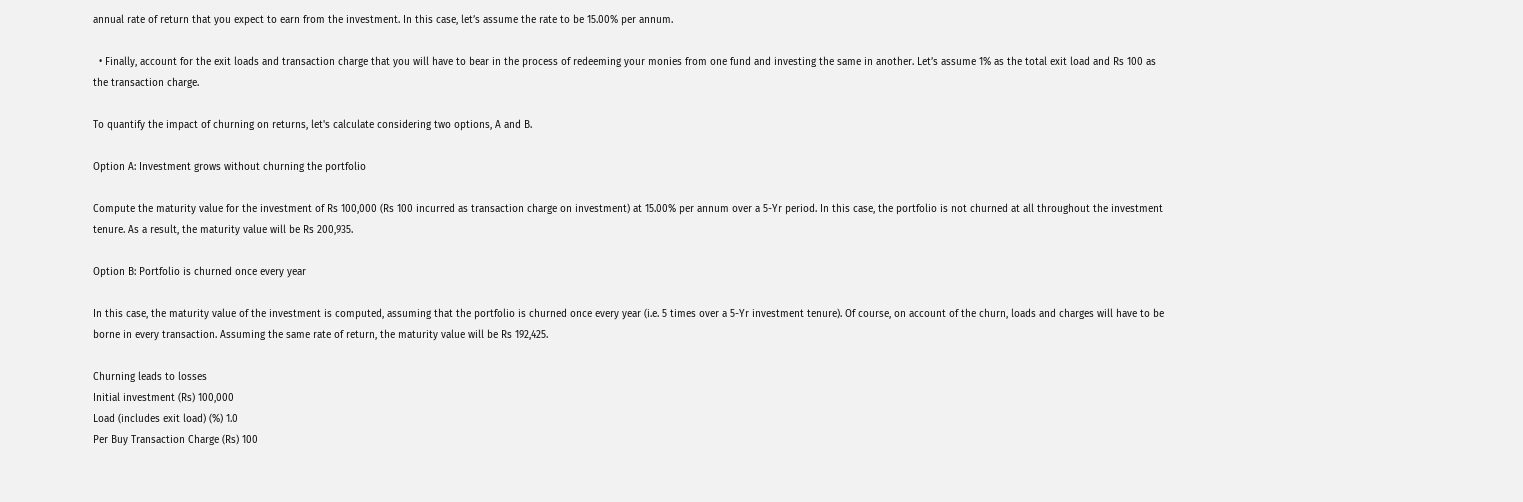annual rate of return that you expect to earn from the investment. In this case, let’s assume the rate to be 15.00% per annum.

  • Finally, account for the exit loads and transaction charge that you will have to bear in the process of redeeming your monies from one fund and investing the same in another. Let’s assume 1% as the total exit load and Rs 100 as the transaction charge.

To quantify the impact of churning on returns, let's calculate considering two options, A and B.

Option A: Investment grows without churning the portfolio

Compute the maturity value for the investment of Rs 100,000 (Rs 100 incurred as transaction charge on investment) at 15.00% per annum over a 5-Yr period. In this case, the portfolio is not churned at all throughout the investment tenure. As a result, the maturity value will be Rs 200,935.

Option B: Portfolio is churned once every year

In this case, the maturity value of the investment is computed, assuming that the portfolio is churned once every year (i.e. 5 times over a 5-Yr investment tenure). Of course, on account of the churn, loads and charges will have to be borne in every transaction. Assuming the same rate of return, the maturity value will be Rs 192,425.

Churning leads to losses
Initial investment (Rs) 100,000
Load (includes exit load) (%) 1.0
Per Buy Transaction Charge (Rs) 100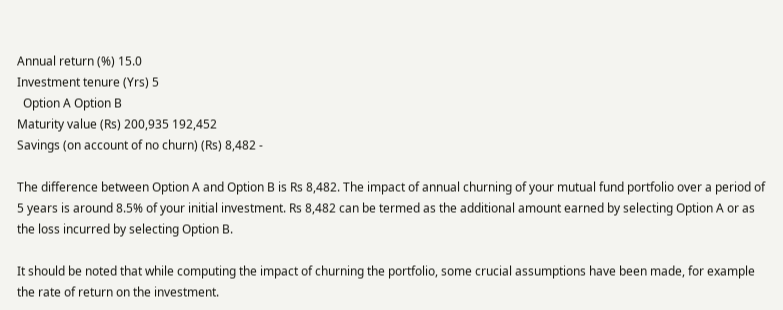Annual return (%) 15.0
Investment tenure (Yrs) 5
  Option A Option B
Maturity value (Rs) 200,935 192,452
Savings (on account of no churn) (Rs) 8,482 -

The difference between Option A and Option B is Rs 8,482. The impact of annual churning of your mutual fund portfolio over a period of 5 years is around 8.5% of your initial investment. Rs 8,482 can be termed as the additional amount earned by selecting Option A or as the loss incurred by selecting Option B.

It should be noted that while computing the impact of churning the portfolio, some crucial assumptions have been made, for example the rate of return on the investment.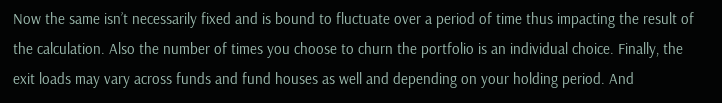Now the same isn’t necessarily fixed and is bound to fluctuate over a period of time thus impacting the result of the calculation. Also the number of times you choose to churn the portfolio is an individual choice. Finally, the exit loads may vary across funds and fund houses as well and depending on your holding period. And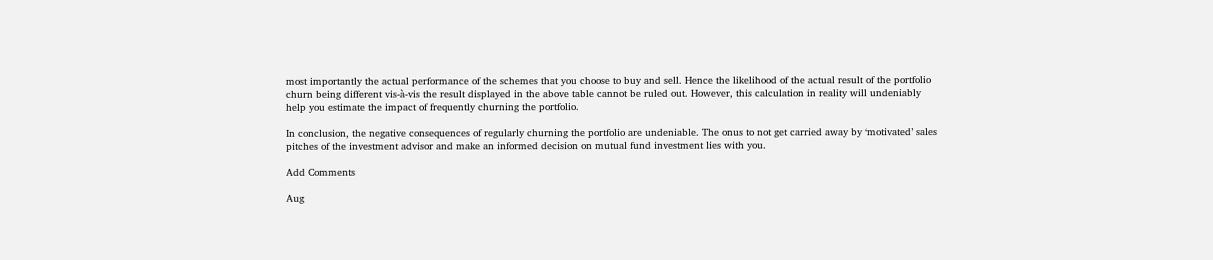most importantly the actual performance of the schemes that you choose to buy and sell. Hence the likelihood of the actual result of the portfolio churn being different vis-à-vis the result displayed in the above table cannot be ruled out. However, this calculation in reality will undeniably help you estimate the impact of frequently churning the portfolio.

In conclusion, the negative consequences of regularly churning the portfolio are undeniable. The onus to not get carried away by ‘motivated’ sales pitches of the investment advisor and make an informed decision on mutual fund investment lies with you.

Add Comments

Aug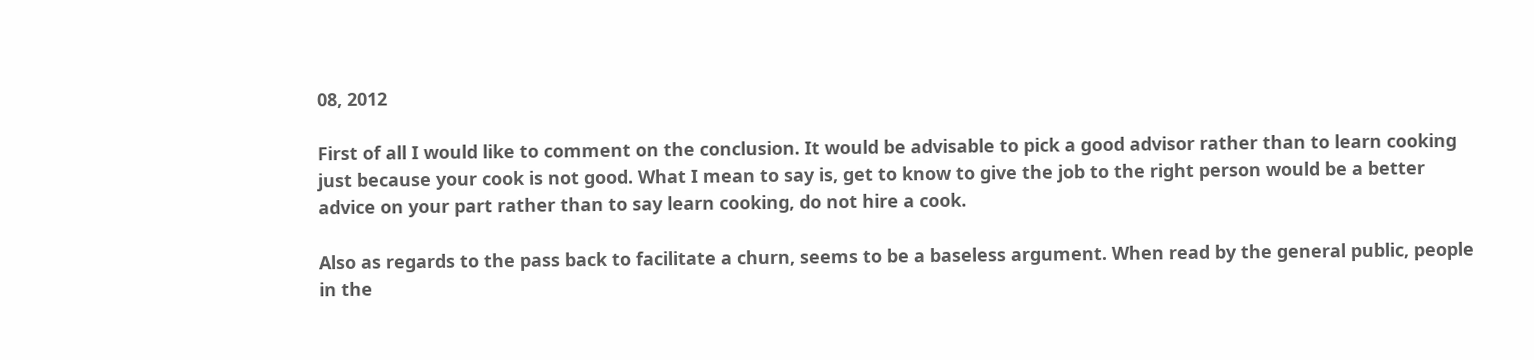08, 2012

First of all I would like to comment on the conclusion. It would be advisable to pick a good advisor rather than to learn cooking just because your cook is not good. What I mean to say is, get to know to give the job to the right person would be a better advice on your part rather than to say learn cooking, do not hire a cook.

Also as regards to the pass back to facilitate a churn, seems to be a baseless argument. When read by the general public, people in the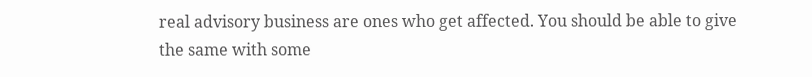real advisory business are ones who get affected. You should be able to give the same with some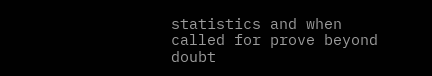statistics and when called for prove beyond doubt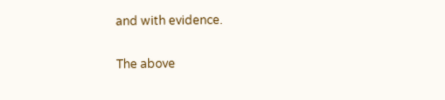and with evidence.

The above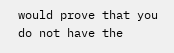would prove that you do not have the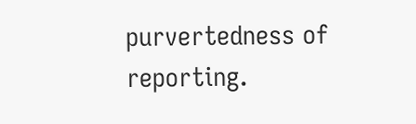purvertedness of reporting.